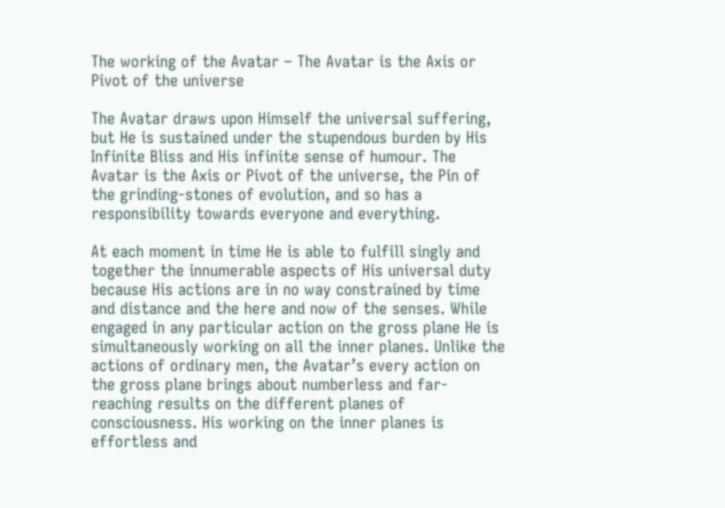The working of the Avatar – The Avatar is the Axis or Pivot of the universe

The Avatar draws upon Himself the universal suffering, but He is sustained under the stupendous burden by His Infinite Bliss and His infinite sense of humour. The Avatar is the Axis or Pivot of the universe, the Pin of the grinding-stones of evolution, and so has a responsibility towards everyone and everything.

At each moment in time He is able to fulfill singly and together the innumerable aspects of His universal duty because His actions are in no way constrained by time and distance and the here and now of the senses. While engaged in any particular action on the gross plane He is simultaneously working on all the inner planes. Unlike the actions of ordinary men, the Avatar’s every action on the gross plane brings about numberless and far-reaching results on the different planes of consciousness. His working on the inner planes is effortless and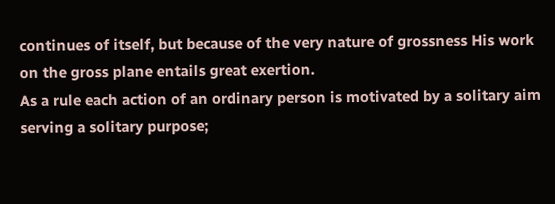continues of itself, but because of the very nature of grossness His work on the gross plane entails great exertion.
As a rule each action of an ordinary person is motivated by a solitary aim serving a solitary purpose;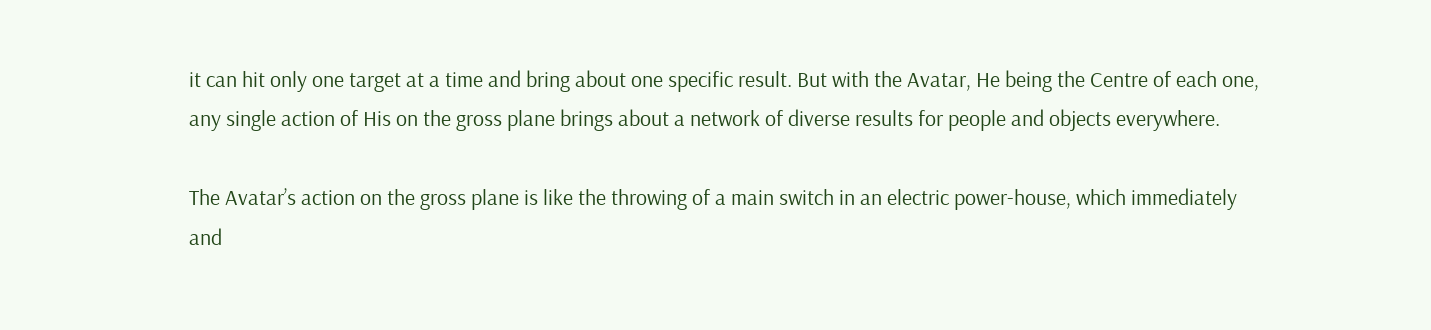it can hit only one target at a time and bring about one specific result. But with the Avatar, He being the Centre of each one, any single action of His on the gross plane brings about a network of diverse results for people and objects everywhere.

The Avatar’s action on the gross plane is like the throwing of a main switch in an electric power-house, which immediately and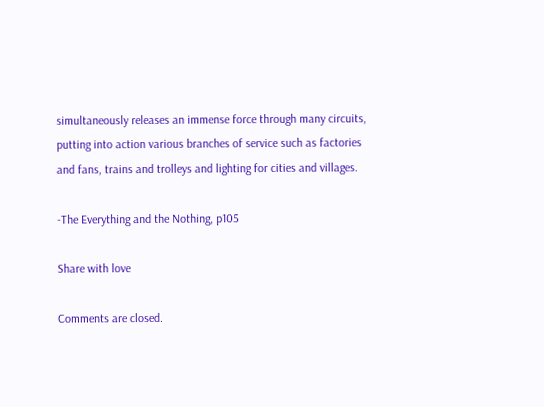simultaneously releases an immense force through many circuits, putting into action various branches of service such as factories and fans, trains and trolleys and lighting for cities and villages.

-The Everything and the Nothing, p105

Share with love

Comments are closed.